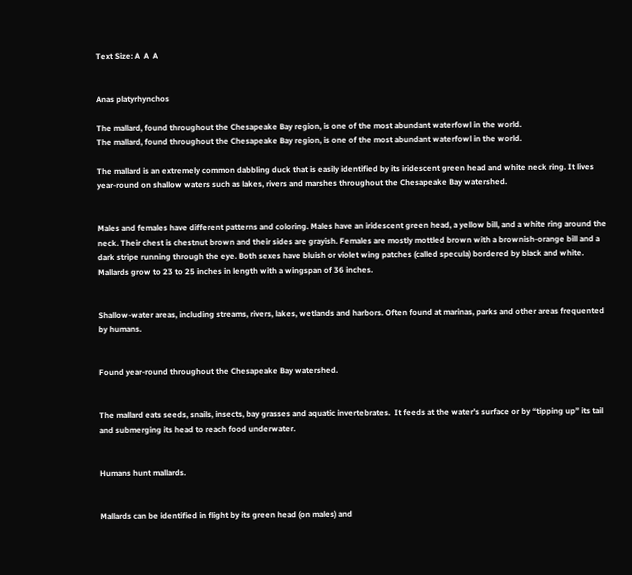Text Size: A  A  A


Anas platyrhynchos

The mallard, found throughout the Chesapeake Bay region, is one of the most abundant waterfowl in the world.
The mallard, found throughout the Chesapeake Bay region, is one of the most abundant waterfowl in the world.

The mallard is an extremely common dabbling duck that is easily identified by its iridescent green head and white neck ring. It lives year-round on shallow waters such as lakes, rivers and marshes throughout the Chesapeake Bay watershed.


Males and females have different patterns and coloring. Males have an iridescent green head, a yellow bill, and a white ring around the neck. Their chest is chestnut brown and their sides are grayish. Females are mostly mottled brown with a brownish-orange bill and a dark stripe running through the eye. Both sexes have bluish or violet wing patches (called specula) bordered by black and white. Mallards grow to 23 to 25 inches in length with a wingspan of 36 inches.


Shallow-water areas, including streams, rivers, lakes, wetlands and harbors. Often found at marinas, parks and other areas frequented by humans.


Found year-round throughout the Chesapeake Bay watershed.


The mallard eats seeds, snails, insects, bay grasses and aquatic invertebrates.  It feeds at the water’s surface or by “tipping up” its tail and submerging its head to reach food underwater.


Humans hunt mallards.


Mallards can be identified in flight by its green head (on males) and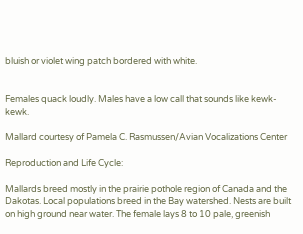bluish or violet wing patch bordered with white.


Females quack loudly. Males have a low call that sounds like kewk-kewk.

Mallard courtesy of Pamela C. Rasmussen/Avian Vocalizations Center

Reproduction and Life Cycle:

Mallards breed mostly in the prairie pothole region of Canada and the Dakotas. Local populations breed in the Bay watershed. Nests are built on high ground near water. The female lays 8 to 10 pale, greenish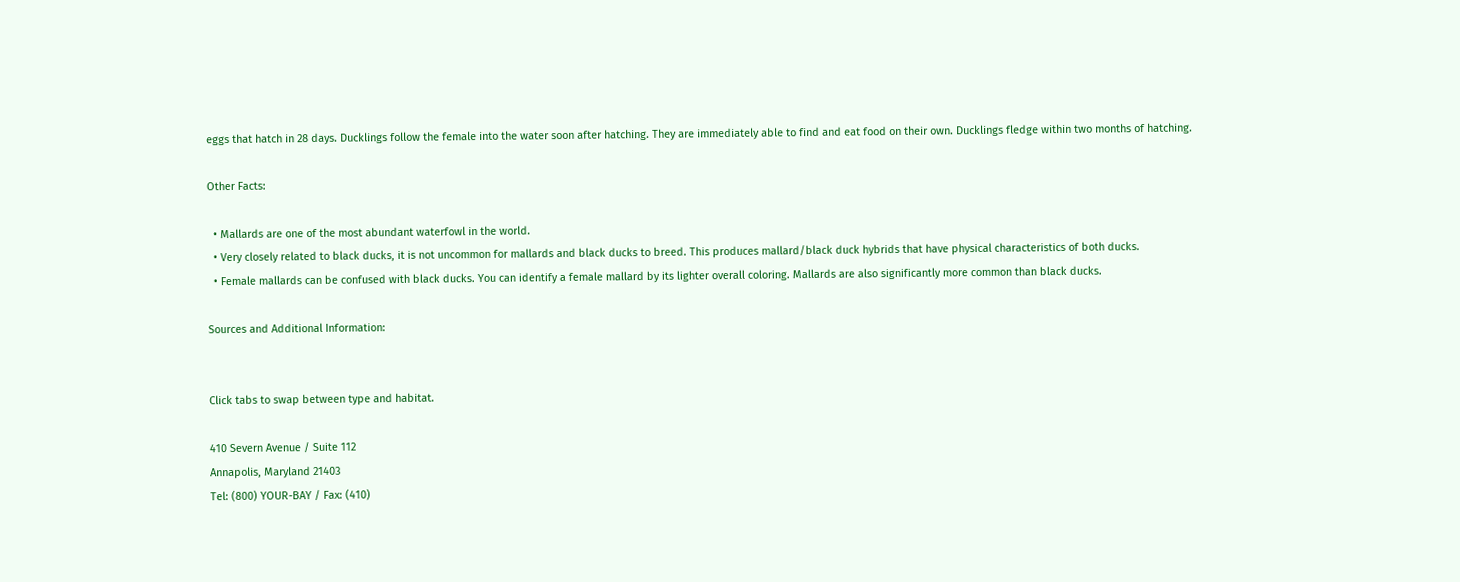eggs that hatch in 28 days. Ducklings follow the female into the water soon after hatching. They are immediately able to find and eat food on their own. Ducklings fledge within two months of hatching.

Other Facts:

  • Mallards are one of the most abundant waterfowl in the world.
  • Very closely related to black ducks, it is not uncommon for mallards and black ducks to breed. This produces mallard/black duck hybrids that have physical characteristics of both ducks.
  • Female mallards can be confused with black ducks. You can identify a female mallard by its lighter overall coloring. Mallards are also significantly more common than black ducks.

Sources and Additional Information:


Click tabs to swap between type and habitat.

410 Severn Avenue / Suite 112
Annapolis, Maryland 21403
Tel: (800) YOUR-BAY / Fax: (410)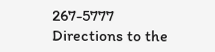267-5777
Directions to the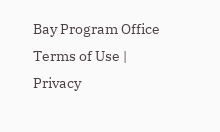Bay Program Office
Terms of Use | Privacy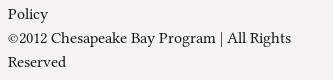Policy
©2012 Chesapeake Bay Program | All Rights Reserved